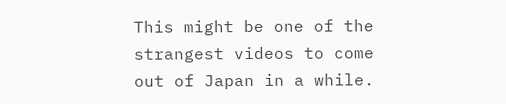This might be one of the strangest videos to come out of Japan in a while.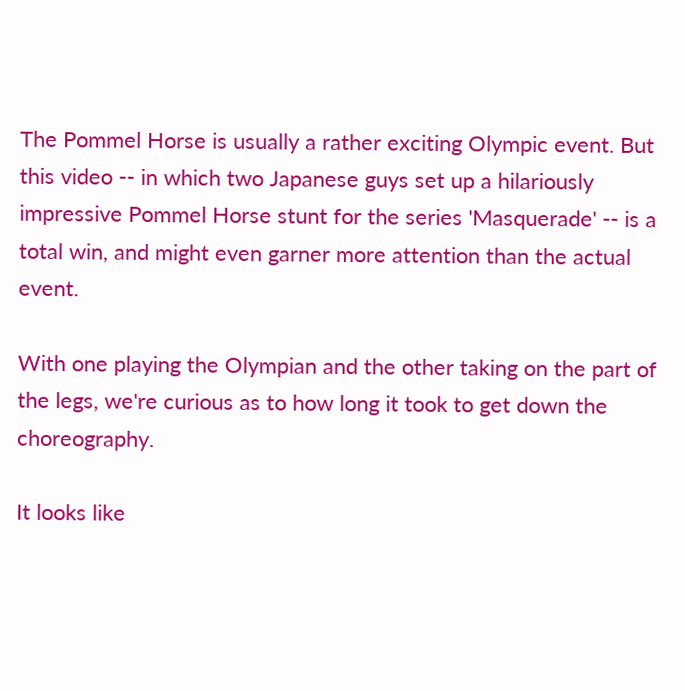The Pommel Horse is usually a rather exciting Olympic event. But this video -- in which two Japanese guys set up a hilariously impressive Pommel Horse stunt for the series 'Masquerade' -- is a total win, and might even garner more attention than the actual event.

With one playing the Olympian and the other taking on the part of the legs, we're curious as to how long it took to get down the choreography.

It looks like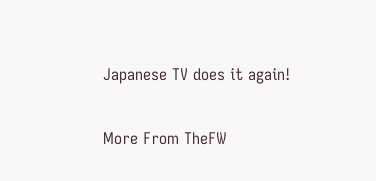Japanese TV does it again!

More From TheFW